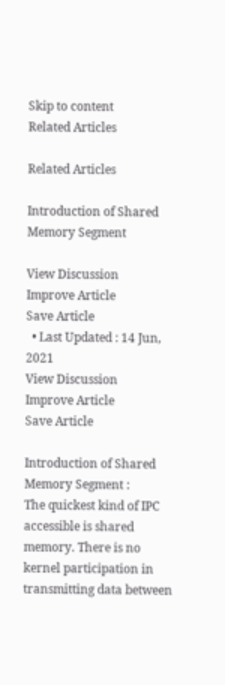Skip to content
Related Articles

Related Articles

Introduction of Shared Memory Segment

View Discussion
Improve Article
Save Article
  • Last Updated : 14 Jun, 2021
View Discussion
Improve Article
Save Article

Introduction of Shared Memory Segment :
The quickest kind of IPC accessible is shared memory. There is no kernel participation in transmitting data between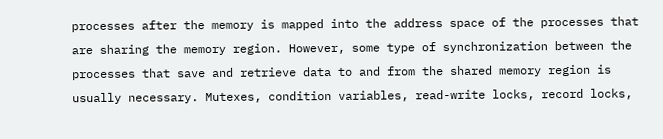processes after the memory is mapped into the address space of the processes that are sharing the memory region. However, some type of synchronization between the processes that save and retrieve data to and from the shared memory region is usually necessary. Mutexes, condition variables, read-write locks, record locks,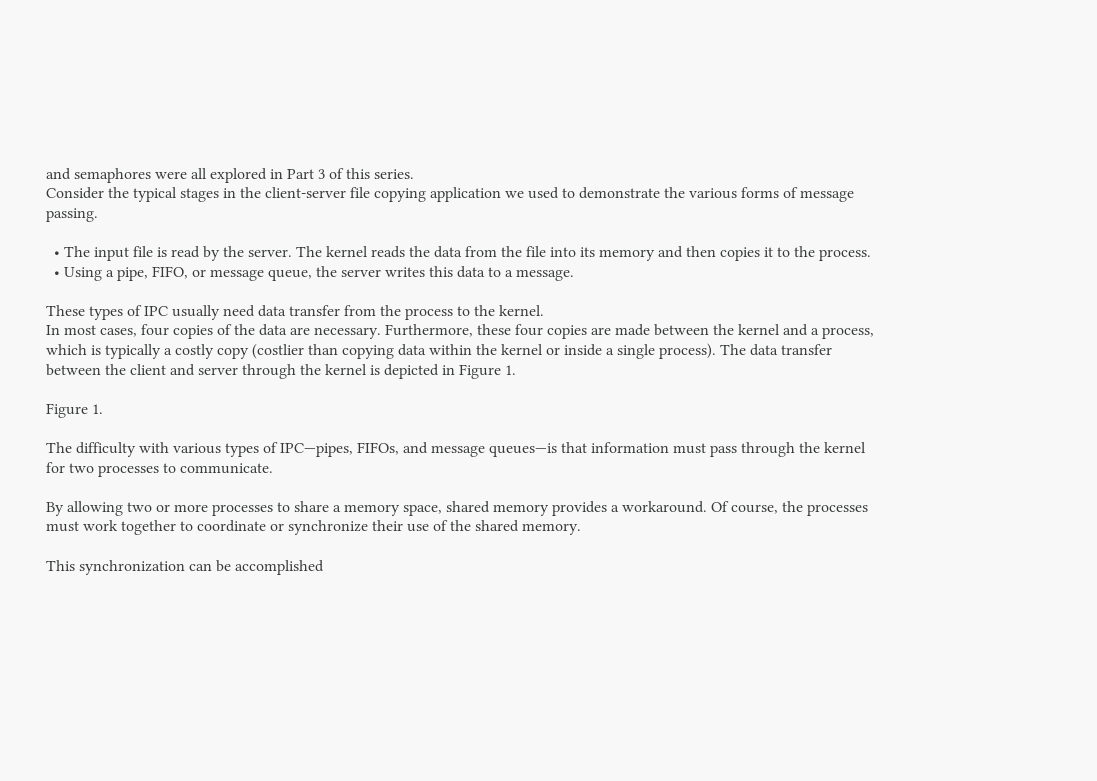and semaphores were all explored in Part 3 of this series.
Consider the typical stages in the client-server file copying application we used to demonstrate the various forms of message passing.

  • The input file is read by the server. The kernel reads the data from the file into its memory and then copies it to the process.
  • Using a pipe, FIFO, or message queue, the server writes this data to a message.

These types of IPC usually need data transfer from the process to the kernel.
In most cases, four copies of the data are necessary. Furthermore, these four copies are made between the kernel and a process, which is typically a costly copy (costlier than copying data within the kernel or inside a single process). The data transfer between the client and server through the kernel is depicted in Figure 1.

Figure 1.

The difficulty with various types of IPC—pipes, FIFOs, and message queues—is that information must pass through the kernel for two processes to communicate.

By allowing two or more processes to share a memory space, shared memory provides a workaround. Of course, the processes must work together to coordinate or synchronize their use of the shared memory.

This synchronization can be accomplished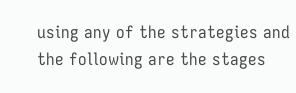using any of the strategies and the following are the stages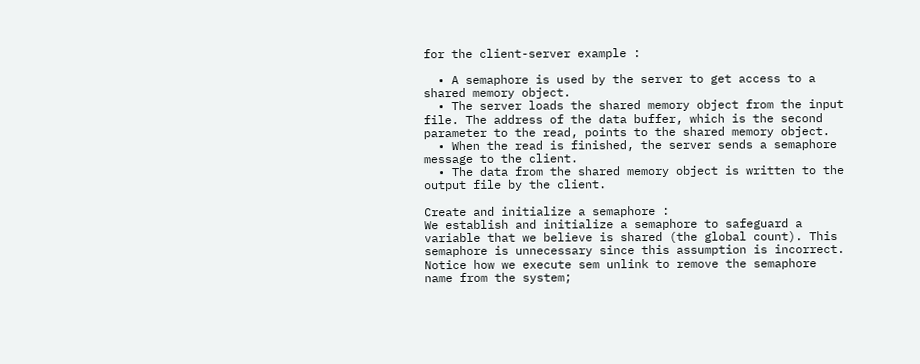for the client-server example :

  • A semaphore is used by the server to get access to a shared memory object.
  • The server loads the shared memory object from the input file. The address of the data buffer, which is the second parameter to the read, points to the shared memory object.
  • When the read is finished, the server sends a semaphore message to the client.
  • The data from the shared memory object is written to the output file by the client.

Create and initialize a semaphore :
We establish and initialize a semaphore to safeguard a variable that we believe is shared (the global count). This semaphore is unnecessary since this assumption is incorrect. Notice how we execute sem unlink to remove the semaphore name from the system;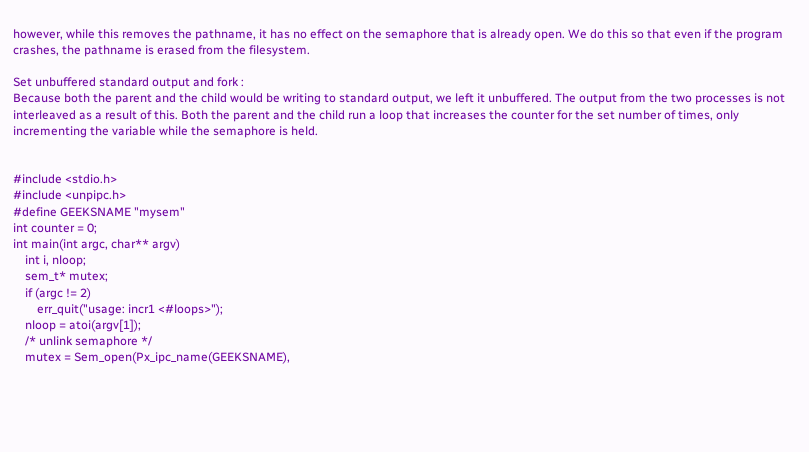however, while this removes the pathname, it has no effect on the semaphore that is already open. We do this so that even if the program crashes, the pathname is erased from the filesystem.

Set unbuffered standard output and fork :
Because both the parent and the child would be writing to standard output, we left it unbuffered. The output from the two processes is not interleaved as a result of this. Both the parent and the child run a loop that increases the counter for the set number of times, only incrementing the variable while the semaphore is held.


#include <stdio.h>
#include <unpipc.h>
#define GEEKSNAME "mysem"
int counter = 0;
int main(int argc, char** argv)
    int i, nloop;
    sem_t* mutex;
    if (argc != 2)
        err_quit("usage: incr1 <#loops>");
    nloop = atoi(argv[1]);
    /* unlink semaphore */
    mutex = Sem_open(Px_ipc_name(GEEKSNAME),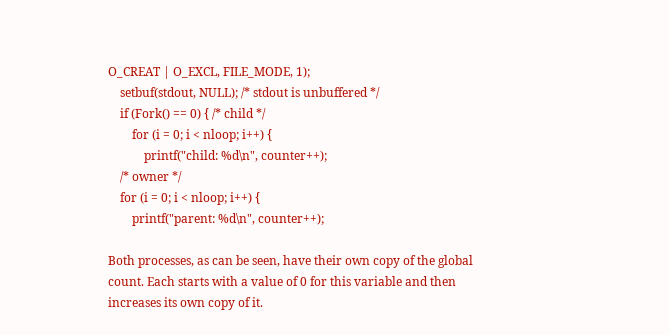O_CREAT | O_EXCL, FILE_MODE, 1);
    setbuf(stdout, NULL); /* stdout is unbuffered */
    if (Fork() == 0) { /* child */
        for (i = 0; i < nloop; i++) {
            printf("child: %d\n", counter++);
    /* owner */
    for (i = 0; i < nloop; i++) {
        printf("parent: %d\n", counter++);

Both processes, as can be seen, have their own copy of the global count. Each starts with a value of 0 for this variable and then increases its own copy of it.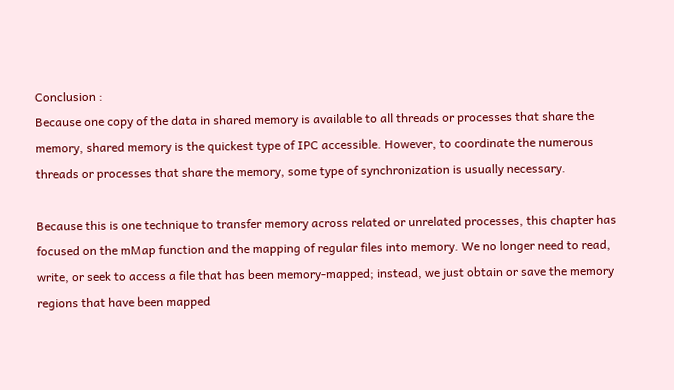Conclusion :
Because one copy of the data in shared memory is available to all threads or processes that share the memory, shared memory is the quickest type of IPC accessible. However, to coordinate the numerous threads or processes that share the memory, some type of synchronization is usually necessary.

Because this is one technique to transfer memory across related or unrelated processes, this chapter has focused on the mMap function and the mapping of regular files into memory. We no longer need to read, write, or seek to access a file that has been memory-mapped; instead, we just obtain or save the memory regions that have been mapped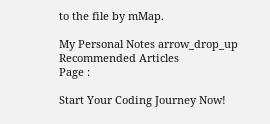to the file by mMap.

My Personal Notes arrow_drop_up
Recommended Articles
Page :

Start Your Coding Journey Now!